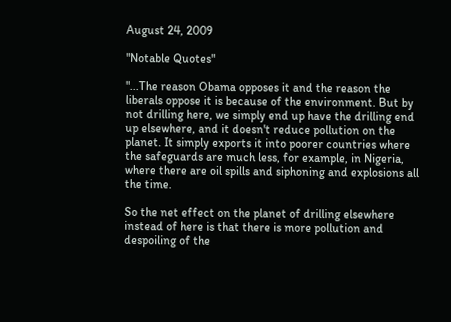August 24, 2009

"Notable Quotes"

"...The reason Obama opposes it and the reason the liberals oppose it is because of the environment. But by not drilling here, we simply end up have the drilling end up elsewhere, and it doesn't reduce pollution on the planet. It simply exports it into poorer countries where the safeguards are much less, for example, in Nigeria, where there are oil spills and siphoning and explosions all the time.

So the net effect on the planet of drilling elsewhere instead of here is that there is more pollution and despoiling of the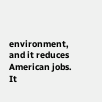environment, and it reduces American jobs. It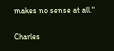makes no sense at all."


Charles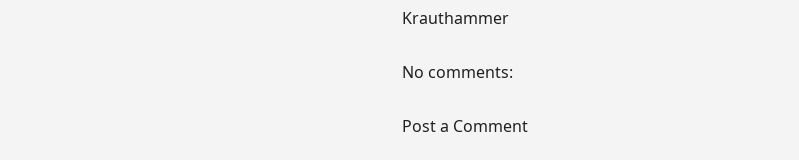Krauthammer

No comments:

Post a Comment